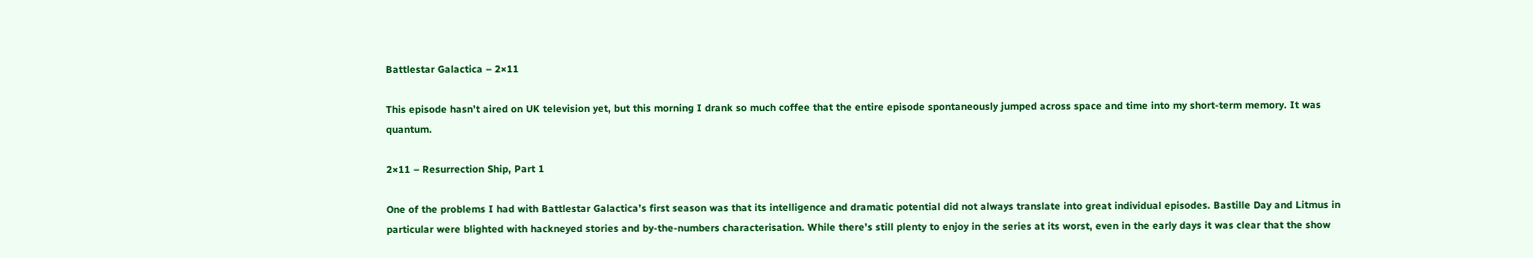Battlestar Galactica – 2×11

This episode hasn’t aired on UK television yet, but this morning I drank so much coffee that the entire episode spontaneously jumped across space and time into my short-term memory. It was quantum.

2×11 – Resurrection Ship, Part 1

One of the problems I had with Battlestar Galactica’s first season was that its intelligence and dramatic potential did not always translate into great individual episodes. Bastille Day and Litmus in particular were blighted with hackneyed stories and by-the-numbers characterisation. While there’s still plenty to enjoy in the series at its worst, even in the early days it was clear that the show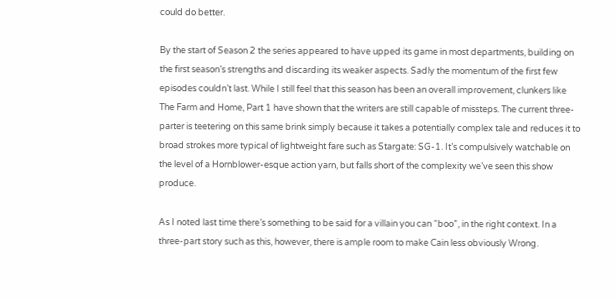could do better.

By the start of Season 2 the series appeared to have upped its game in most departments, building on the first season’s strengths and discarding its weaker aspects. Sadly the momentum of the first few episodes couldn’t last. While I still feel that this season has been an overall improvement, clunkers like The Farm and Home, Part 1 have shown that the writers are still capable of missteps. The current three-parter is teetering on this same brink simply because it takes a potentially complex tale and reduces it to broad strokes more typical of lightweight fare such as Stargate: SG-1. It’s compulsively watchable on the level of a Hornblower-esque action yarn, but falls short of the complexity we’ve seen this show produce.

As I noted last time there’s something to be said for a villain you can “boo”, in the right context. In a three-part story such as this, however, there is ample room to make Cain less obviously Wrong.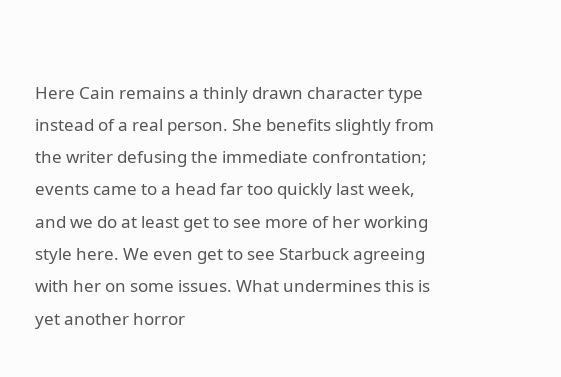Here Cain remains a thinly drawn character type instead of a real person. She benefits slightly from the writer defusing the immediate confrontation; events came to a head far too quickly last week, and we do at least get to see more of her working style here. We even get to see Starbuck agreeing with her on some issues. What undermines this is yet another horror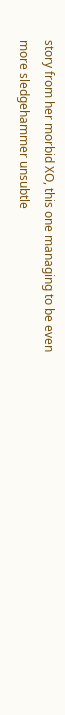story from her morbid XO, this one managing to be even more sledgehammer unsubtle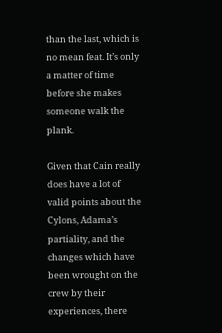than the last, which is no mean feat. It’s only a matter of time before she makes someone walk the plank.

Given that Cain really does have a lot of valid points about the Cylons, Adama’s partiality, and the changes which have been wrought on the crew by their experiences, there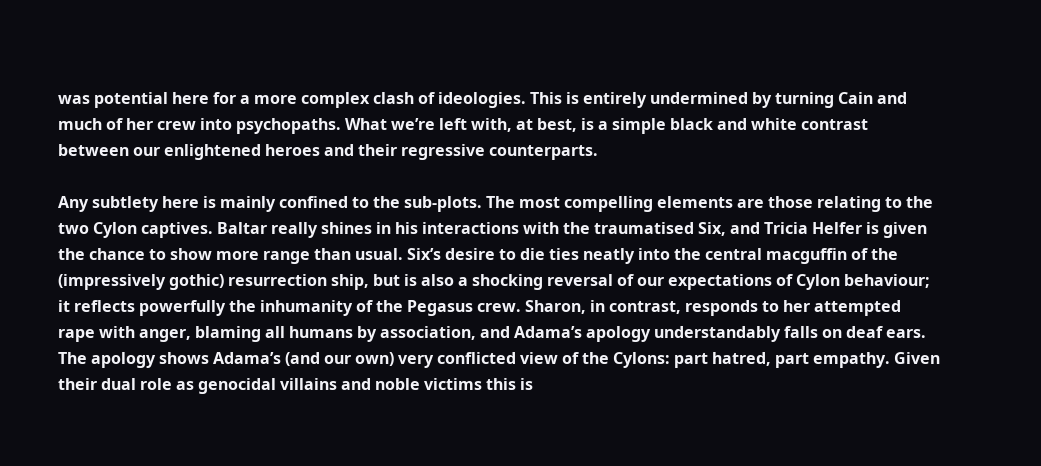was potential here for a more complex clash of ideologies. This is entirely undermined by turning Cain and much of her crew into psychopaths. What we’re left with, at best, is a simple black and white contrast between our enlightened heroes and their regressive counterparts.

Any subtlety here is mainly confined to the sub-plots. The most compelling elements are those relating to the two Cylon captives. Baltar really shines in his interactions with the traumatised Six, and Tricia Helfer is given the chance to show more range than usual. Six’s desire to die ties neatly into the central macguffin of the (impressively gothic) resurrection ship, but is also a shocking reversal of our expectations of Cylon behaviour; it reflects powerfully the inhumanity of the Pegasus crew. Sharon, in contrast, responds to her attempted rape with anger, blaming all humans by association, and Adama’s apology understandably falls on deaf ears. The apology shows Adama’s (and our own) very conflicted view of the Cylons: part hatred, part empathy. Given their dual role as genocidal villains and noble victims this is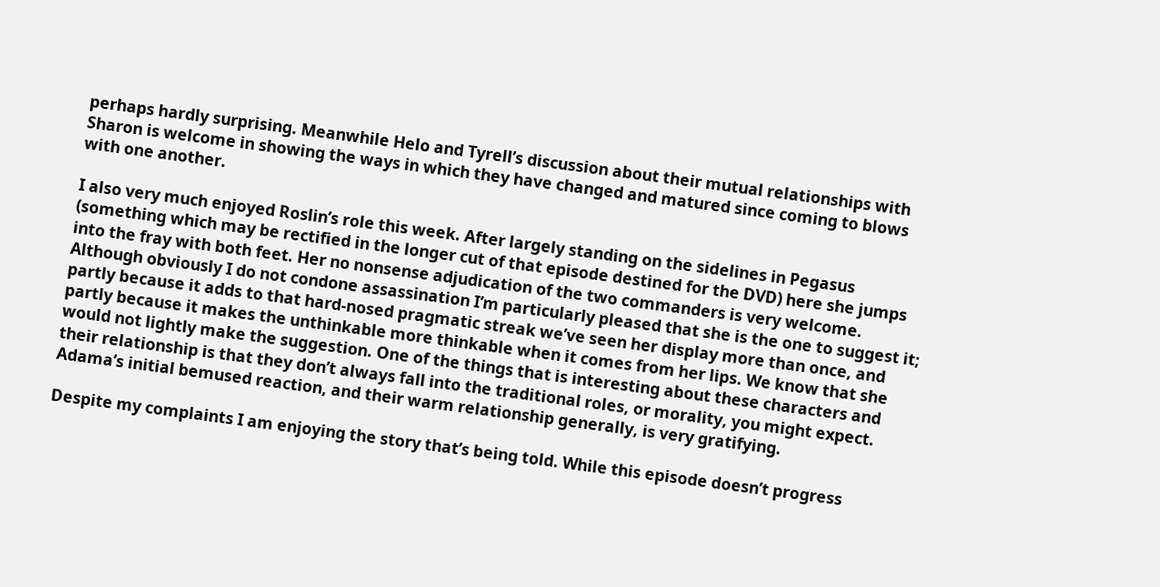perhaps hardly surprising. Meanwhile Helo and Tyrell’s discussion about their mutual relationships with Sharon is welcome in showing the ways in which they have changed and matured since coming to blows with one another.

I also very much enjoyed Roslin’s role this week. After largely standing on the sidelines in Pegasus (something which may be rectified in the longer cut of that episode destined for the DVD) here she jumps into the fray with both feet. Her no nonsense adjudication of the two commanders is very welcome. Although obviously I do not condone assassination I’m particularly pleased that she is the one to suggest it; partly because it adds to that hard-nosed pragmatic streak we’ve seen her display more than once, and partly because it makes the unthinkable more thinkable when it comes from her lips. We know that she would not lightly make the suggestion. One of the things that is interesting about these characters and their relationship is that they don’t always fall into the traditional roles, or morality, you might expect. Adama’s initial bemused reaction, and their warm relationship generally, is very gratifying.

Despite my complaints I am enjoying the story that’s being told. While this episode doesn’t progress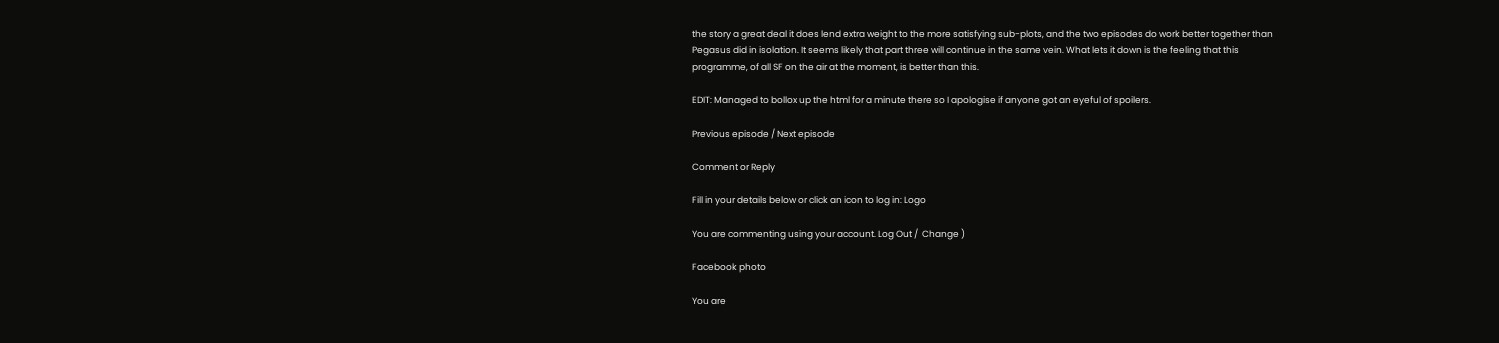the story a great deal it does lend extra weight to the more satisfying sub-plots, and the two episodes do work better together than Pegasus did in isolation. It seems likely that part three will continue in the same vein. What lets it down is the feeling that this programme, of all SF on the air at the moment, is better than this.

EDIT: Managed to bollox up the html for a minute there so I apologise if anyone got an eyeful of spoilers.

Previous episode / Next episode

Comment or Reply

Fill in your details below or click an icon to log in: Logo

You are commenting using your account. Log Out /  Change )

Facebook photo

You are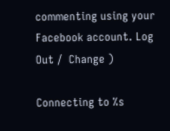commenting using your Facebook account. Log Out /  Change )

Connecting to %s